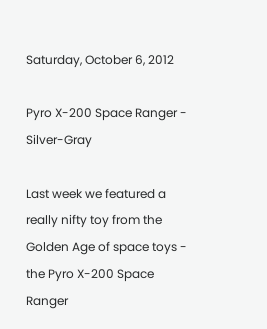Saturday, October 6, 2012

Pyro X-200 Space Ranger - Silver-Gray

Last week we featured a really nifty toy from the Golden Age of space toys - the Pyro X-200 Space Ranger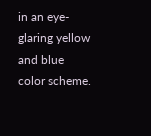in an eye-glaring yellow and blue color scheme.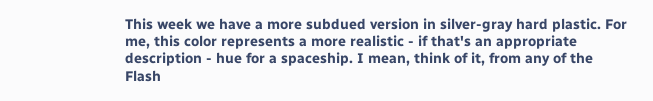This week we have a more subdued version in silver-gray hard plastic. For me, this color represents a more realistic - if that's an appropriate description - hue for a spaceship. I mean, think of it, from any of the Flash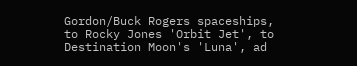Gordon/Buck Rogers spaceships, to Rocky Jones 'Orbit Jet', to Destination Moon's 'Luna', ad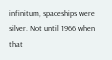infinitum, spaceships were silver. Not until 1966 when that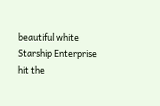beautiful white Starship Enterprise hit the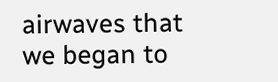airwaves that we began to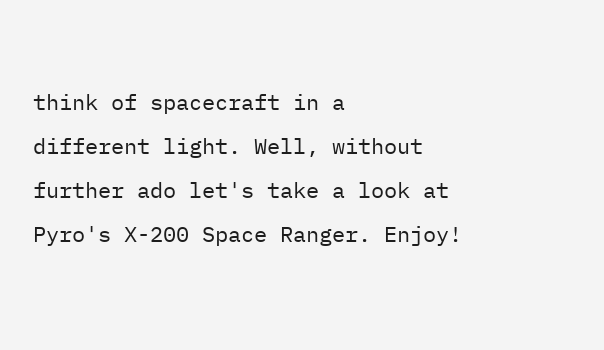think of spacecraft in a different light. Well, without further ado let's take a look at Pyro's X-200 Space Ranger. Enjoy!